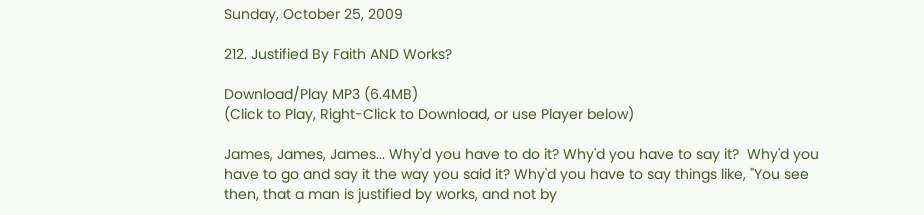Sunday, October 25, 2009

212. Justified By Faith AND Works?

Download/Play MP3 (6.4MB)
(Click to Play, Right-Click to Download, or use Player below)

James, James, James... Why'd you have to do it? Why'd you have to say it?  Why'd you have to go and say it the way you said it? Why'd you have to say things like, "You see then, that a man is justified by works, and not by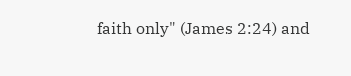faith only" (James 2:24) and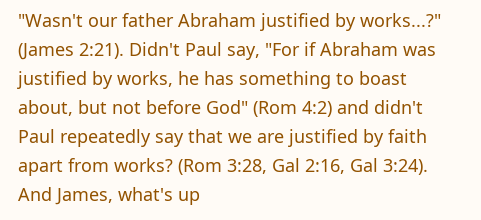"Wasn't our father Abraham justified by works...?" (James 2:21). Didn't Paul say, "For if Abraham was justified by works, he has something to boast about, but not before God" (Rom 4:2) and didn't Paul repeatedly say that we are justified by faith apart from works? (Rom 3:28, Gal 2:16, Gal 3:24). And James, what's up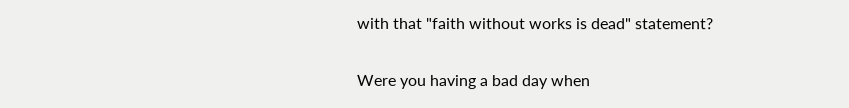with that "faith without works is dead" statement?

Were you having a bad day when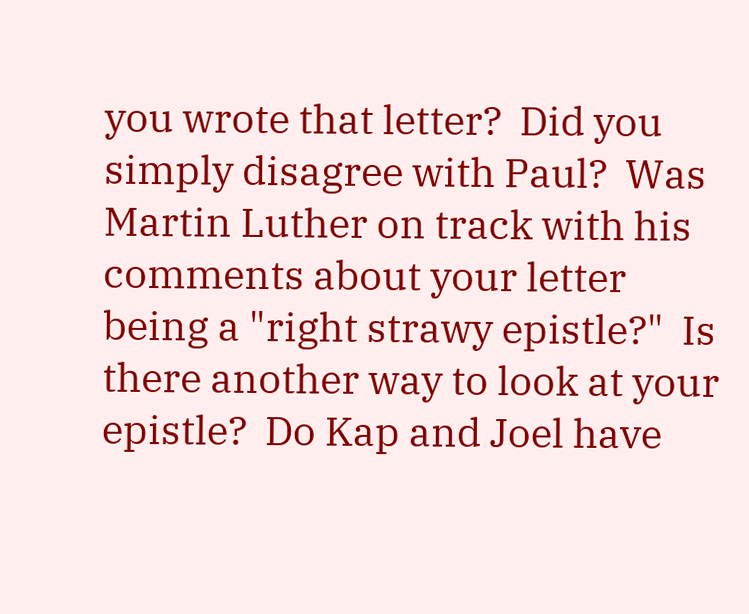you wrote that letter?  Did you simply disagree with Paul?  Was Martin Luther on track with his comments about your letter being a "right strawy epistle?"  Is there another way to look at your epistle?  Do Kap and Joel have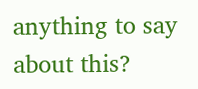anything to say about this?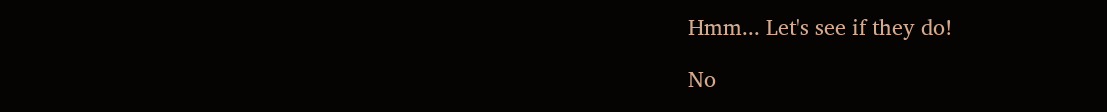Hmm... Let's see if they do!

No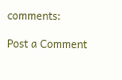comments:

Post a Comment